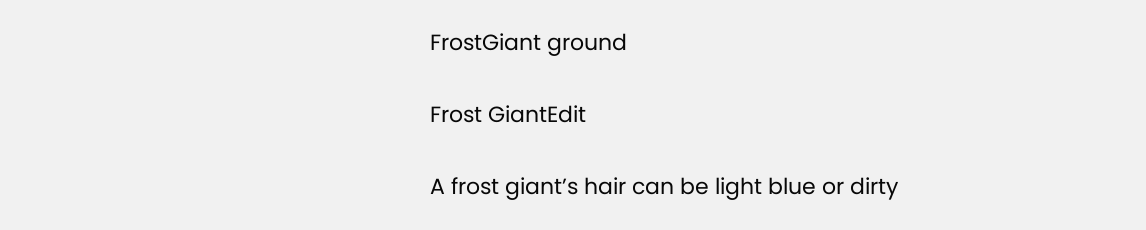FrostGiant ground

Frost GiantEdit

A frost giant’s hair can be light blue or dirty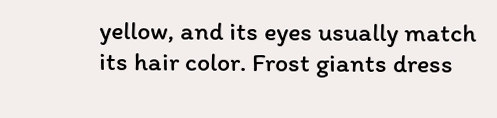yellow, and its eyes usually match its hair color. Frost giants dress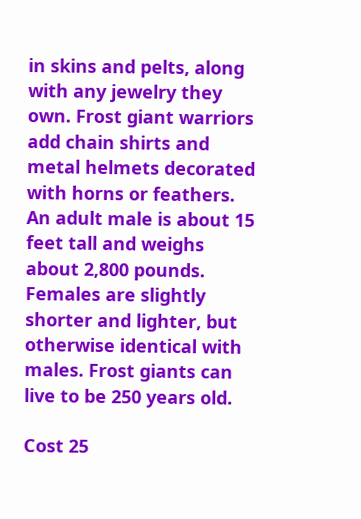in skins and pelts, along with any jewelry they own. Frost giant warriors add chain shirts and metal helmets decorated with horns or feathers.  An adult male is about 15 feet tall and weighs about 2,800 pounds. Females are slightly shorter and lighter, but otherwise identical with males. Frost giants can live to be 250 years old.

Cost 25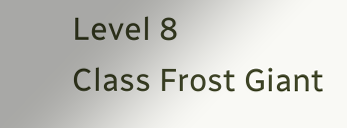Level 8
Class Frost Giant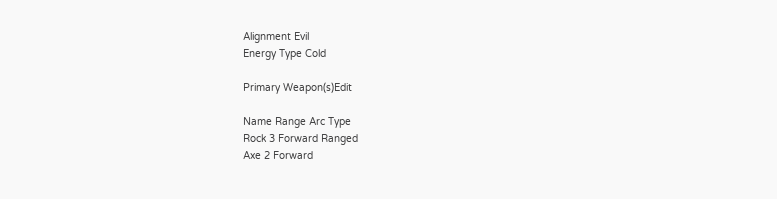Alignment Evil
Energy Type Cold

Primary Weapon(s)Edit

Name Range Arc Type
Rock 3 Forward Ranged
Axe 2 Forward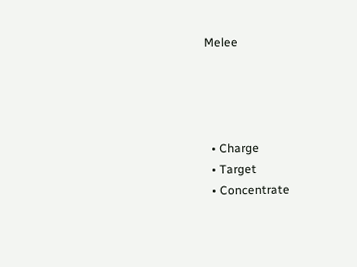Melee




  • Charge
  • Target
  • Concentrate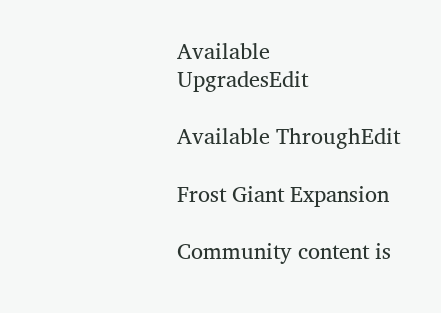Available UpgradesEdit

Available ThroughEdit

Frost Giant Expansion

Community content is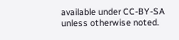available under CC-BY-SA unless otherwise noted.